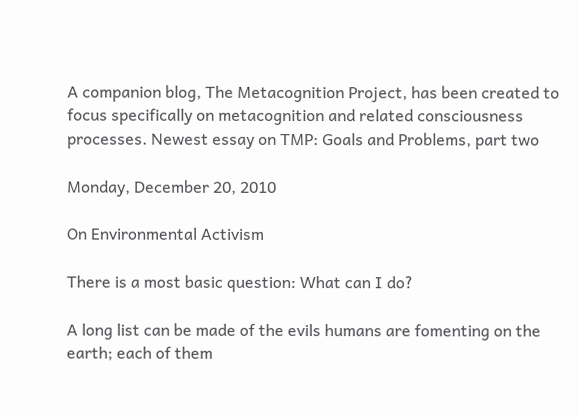A companion blog, The Metacognition Project, has been created to focus specifically on metacognition and related consciousness processes. Newest essay on TMP: Goals and Problems, part two

Monday, December 20, 2010

On Environmental Activism

There is a most basic question: What can I do?

A long list can be made of the evils humans are fomenting on the earth; each of them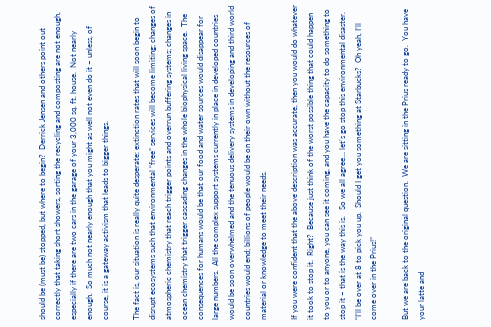should be (must be) stopped, but where to begin?  Derrick Jensen and others point out correctly that taking short showers, sorting the recycling and composting are not enough, especially if there are two cars in the garage of your 3,000 sq. ft. house.  Not nearly enough.  So much not nearly enough that you might as well not even do it – unless, of course, it is a gateway activism that leads to bigger things.

The fact is, our situation is really quite desperate: extinction rates that will soon begin to disrupt ecosystems such that environmental “free” services will become limiting; changes of atmospheric chemistry that reach trigger points and overrun buffering systems; changes in ocean chemistry that trigger cascading changes in the whole biophysical living space.  The consequences for humans would be that our food and water sources would disappear for large numbers.  All the complex support systems currently in place in developed countries would be soon overwhelmed and the tenuous delivery systems in developing and third world countries would end; billions of people would be on their own without the resources of material or knowledge to meet their needs.

If you were confident that the above description was accurate, then you would do whatever it took to stop it.  Right?  Because just think of the worst possible thing that could happen to you or to anyone, you can see it coming, and you have the capacity to do something to stop it – that is the way this is.   So we all agree… let’s go stop this environmental disaster.  “I’ll be over at 8 to pick you up.  Should I get you something at Starbucks?  Oh yeah, I’ll come over in the Prius!”

But we are back to the original question.  We are sitting in the Prius ready to go.  You have your latte and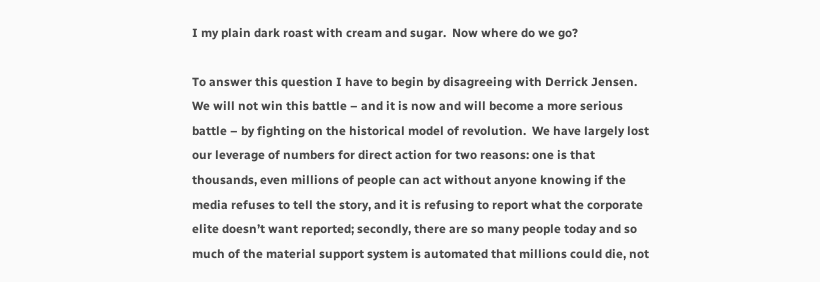I my plain dark roast with cream and sugar.  Now where do we go?

To answer this question I have to begin by disagreeing with Derrick Jensen.  We will not win this battle – and it is now and will become a more serious battle – by fighting on the historical model of revolution.  We have largely lost our leverage of numbers for direct action for two reasons: one is that thousands, even millions of people can act without anyone knowing if the media refuses to tell the story, and it is refusing to report what the corporate elite doesn’t want reported; secondly, there are so many people today and so much of the material support system is automated that millions could die, not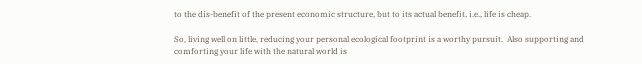to the dis-benefit of the present economic structure, but to its actual benefit, i.e., life is cheap.

So, living well on little, reducing your personal ecological footprint is a worthy pursuit.  Also supporting and comforting your life with the natural world is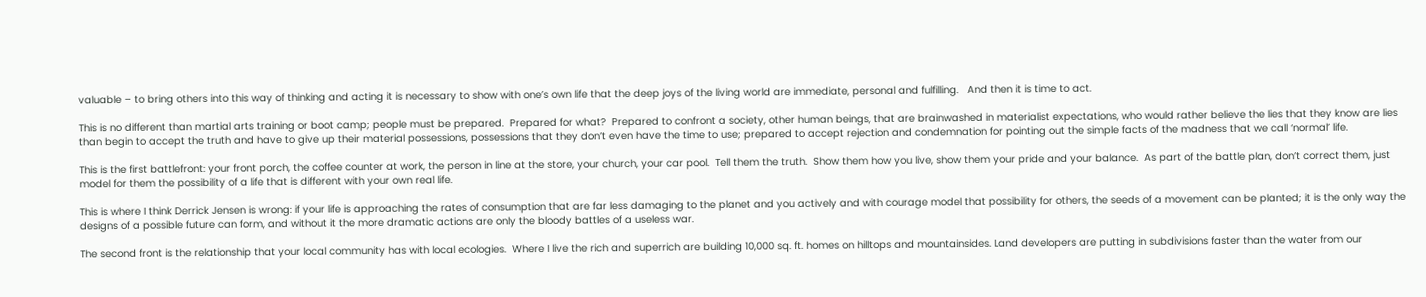valuable – to bring others into this way of thinking and acting it is necessary to show with one’s own life that the deep joys of the living world are immediate, personal and fulfilling.   And then it is time to act.

This is no different than martial arts training or boot camp; people must be prepared.  Prepared for what?  Prepared to confront a society, other human beings, that are brainwashed in materialist expectations, who would rather believe the lies that they know are lies than begin to accept the truth and have to give up their material possessions, possessions that they don’t even have the time to use; prepared to accept rejection and condemnation for pointing out the simple facts of the madness that we call ‘normal’ life.

This is the first battlefront: your front porch, the coffee counter at work, the person in line at the store, your church, your car pool.  Tell them the truth.  Show them how you live, show them your pride and your balance.  As part of the battle plan, don’t correct them, just model for them the possibility of a life that is different with your own real life.

This is where I think Derrick Jensen is wrong: if your life is approaching the rates of consumption that are far less damaging to the planet and you actively and with courage model that possibility for others, the seeds of a movement can be planted; it is the only way the designs of a possible future can form, and without it the more dramatic actions are only the bloody battles of a useless war.

The second front is the relationship that your local community has with local ecologies.  Where I live the rich and superrich are building 10,000 sq. ft. homes on hilltops and mountainsides. Land developers are putting in subdivisions faster than the water from our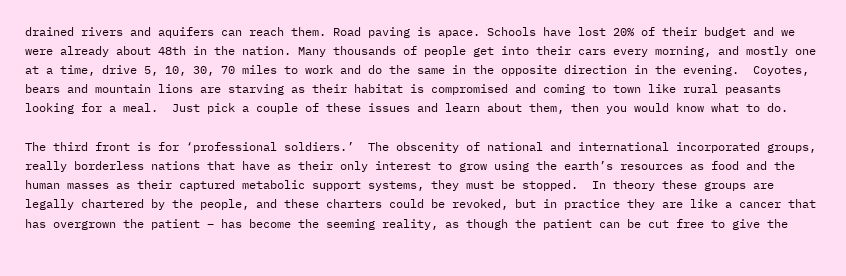drained rivers and aquifers can reach them. Road paving is apace. Schools have lost 20% of their budget and we were already about 48th in the nation. Many thousands of people get into their cars every morning, and mostly one at a time, drive 5, 10, 30, 70 miles to work and do the same in the opposite direction in the evening.  Coyotes, bears and mountain lions are starving as their habitat is compromised and coming to town like rural peasants looking for a meal.  Just pick a couple of these issues and learn about them, then you would know what to do.

The third front is for ‘professional soldiers.’  The obscenity of national and international incorporated groups, really borderless nations that have as their only interest to grow using the earth’s resources as food and the human masses as their captured metabolic support systems, they must be stopped.  In theory these groups are legally chartered by the people, and these charters could be revoked, but in practice they are like a cancer that has overgrown the patient – has become the seeming reality, as though the patient can be cut free to give the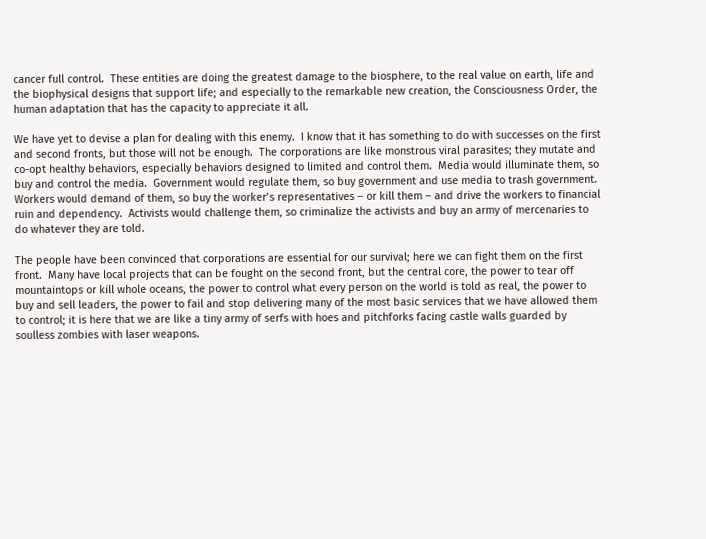cancer full control.  These entities are doing the greatest damage to the biosphere, to the real value on earth, life and the biophysical designs that support life; and especially to the remarkable new creation, the Consciousness Order, the human adaptation that has the capacity to appreciate it all.

We have yet to devise a plan for dealing with this enemy.  I know that it has something to do with successes on the first and second fronts, but those will not be enough.  The corporations are like monstrous viral parasites; they mutate and co-opt healthy behaviors, especially behaviors designed to limited and control them.  Media would illuminate them, so buy and control the media.  Government would regulate them, so buy government and use media to trash government.  Workers would demand of them, so buy the worker’s representatives – or kill them – and drive the workers to financial ruin and dependency.  Activists would challenge them, so criminalize the activists and buy an army of mercenaries to do whatever they are told.

The people have been convinced that corporations are essential for our survival; here we can fight them on the first front.  Many have local projects that can be fought on the second front, but the central core, the power to tear off mountaintops or kill whole oceans, the power to control what every person on the world is told as real, the power to buy and sell leaders, the power to fail and stop delivering many of the most basic services that we have allowed them to control; it is here that we are like a tiny army of serfs with hoes and pitchforks facing castle walls guarded by soulless zombies with laser weapons.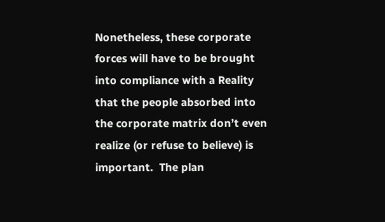Nonetheless, these corporate forces will have to be brought into compliance with a Reality that the people absorbed into the corporate matrix don’t even realize (or refuse to believe) is important.  The plan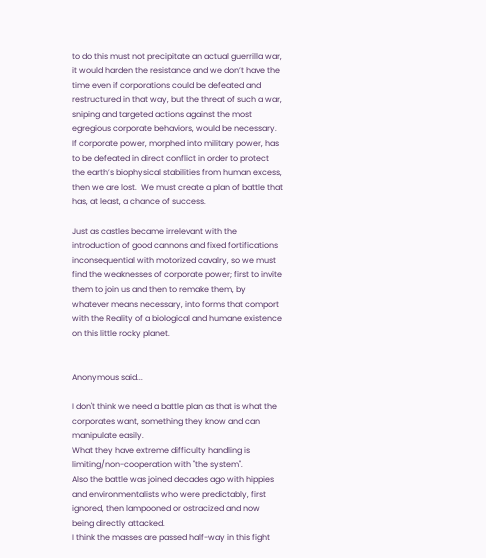to do this must not precipitate an actual guerrilla war, it would harden the resistance and we don’t have the time even if corporations could be defeated and restructured in that way, but the threat of such a war, sniping and targeted actions against the most egregious corporate behaviors, would be necessary.  If corporate power, morphed into military power, has to be defeated in direct conflict in order to protect the earth’s biophysical stabilities from human excess, then we are lost.  We must create a plan of battle that has, at least, a chance of success.

Just as castles became irrelevant with the introduction of good cannons and fixed fortifications inconsequential with motorized cavalry, so we must find the weaknesses of corporate power; first to invite them to join us and then to remake them, by whatever means necessary, into forms that comport with the Reality of a biological and humane existence on this little rocky planet.


Anonymous said...

I don't think we need a battle plan as that is what the corporates want, something they know and can manipulate easily.
What they have extreme difficulty handling is limiting/non-cooperation with "the system".
Also the battle was joined decades ago with hippies and environmentalists who were predictably, first ignored, then lampooned or ostracized and now being directly attacked.
I think the masses are passed half-way in this fight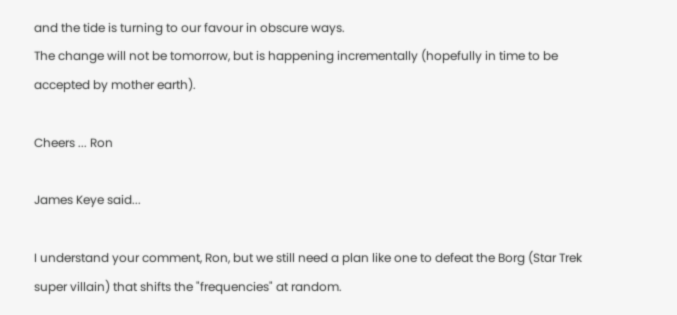and the tide is turning to our favour in obscure ways.
The change will not be tomorrow, but is happening incrementally (hopefully in time to be accepted by mother earth).

Cheers ... Ron

James Keye said...

I understand your comment, Ron, but we still need a plan like one to defeat the Borg (Star Trek super villain) that shifts the "frequencies" at random.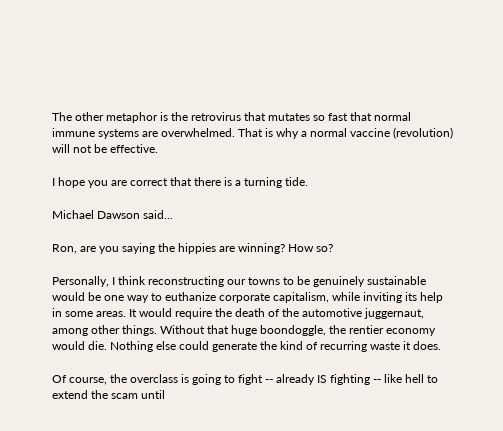The other metaphor is the retrovirus that mutates so fast that normal immune systems are overwhelmed. That is why a normal vaccine (revolution) will not be effective.

I hope you are correct that there is a turning tide.

Michael Dawson said...

Ron, are you saying the hippies are winning? How so?

Personally, I think reconstructing our towns to be genuinely sustainable would be one way to euthanize corporate capitalism, while inviting its help in some areas. It would require the death of the automotive juggernaut, among other things. Without that huge boondoggle, the rentier economy would die. Nothing else could generate the kind of recurring waste it does.

Of course, the overclass is going to fight -- already IS fighting -- like hell to extend the scam until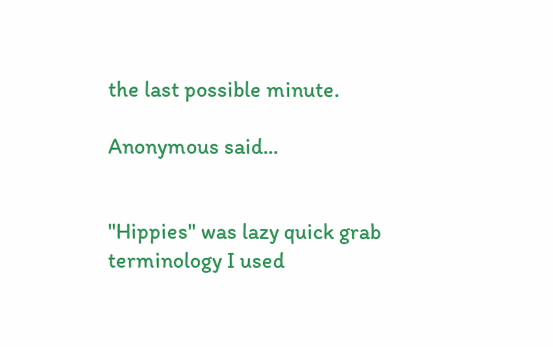the last possible minute.

Anonymous said...


"Hippies" was lazy quick grab terminology I used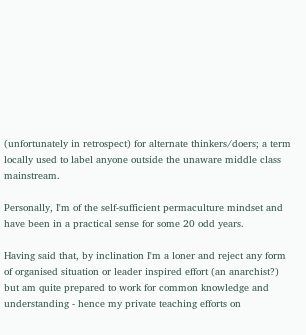(unfortunately in retrospect) for alternate thinkers/doers; a term locally used to label anyone outside the unaware middle class mainstream.

Personally, I'm of the self-sufficient permaculture mindset and have been in a practical sense for some 20 odd years.

Having said that, by inclination I'm a loner and reject any form of organised situation or leader inspired effort (an anarchist?) but am quite prepared to work for common knowledge and understanding - hence my private teaching efforts on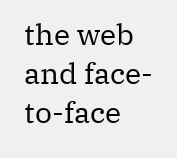the web and face-to-face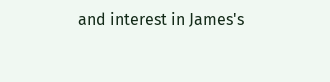and interest in James's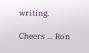writing.

Cheers ... Ron